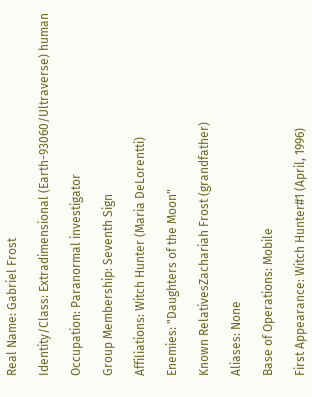Real Name: Gabriel Frost

Identity/Class: Extradimensional (Earth-93060/Ultraverse) human

Occupation: Paranormal investigator

Group Membership: Seventh Sign

Affiliations: Witch Hunter (Maria DeLorentti)

Enemies: "Daughters of the Moon"

Known RelativesZachariah Frost (grandfather)

Aliases: None

Base of Operations: Mobile

First Appearance: Witch Hunter#1 (April, 1996)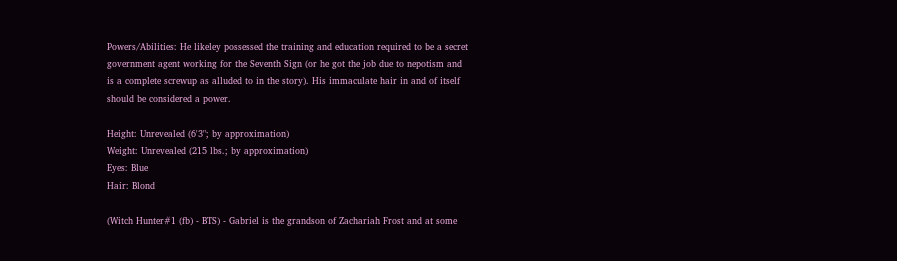Powers/Abilities: He likeley possessed the training and education required to be a secret government agent working for the Seventh Sign (or he got the job due to nepotism and is a complete screwup as alluded to in the story). His immaculate hair in and of itself should be considered a power.

Height: Unrevealed (6'3"; by approximation)
Weight: Unrevealed (215 lbs.; by approximation)
Eyes: Blue
Hair: Blond

(Witch Hunter#1 (fb) - BTS) - Gabriel is the grandson of Zachariah Frost and at some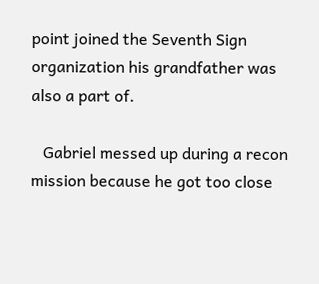point joined the Seventh Sign organization his grandfather was also a part of.

   Gabriel messed up during a recon mission because he got too close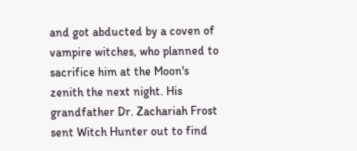and got abducted by a coven of vampire witches, who planned to sacrifice him at the Moon's zenith the next night. His grandfather Dr. Zachariah Frost sent Witch Hunter out to find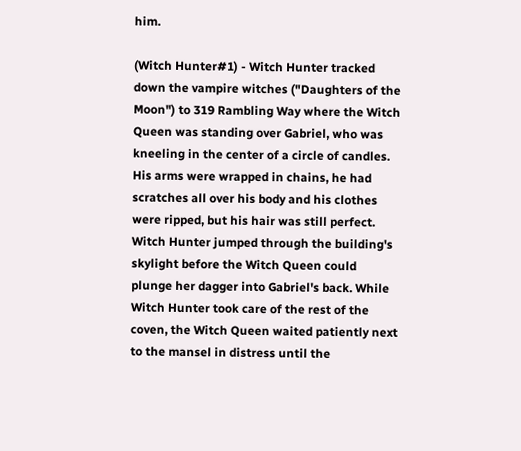him.

(Witch Hunter#1) - Witch Hunter tracked down the vampire witches ("Daughters of the Moon") to 319 Rambling Way where the Witch Queen was standing over Gabriel, who was kneeling in the center of a circle of candles. His arms were wrapped in chains, he had scratches all over his body and his clothes were ripped, but his hair was still perfect. Witch Hunter jumped through the building's skylight before the Witch Queen could plunge her dagger into Gabriel's back. While Witch Hunter took care of the rest of the coven, the Witch Queen waited patiently next to the mansel in distress until the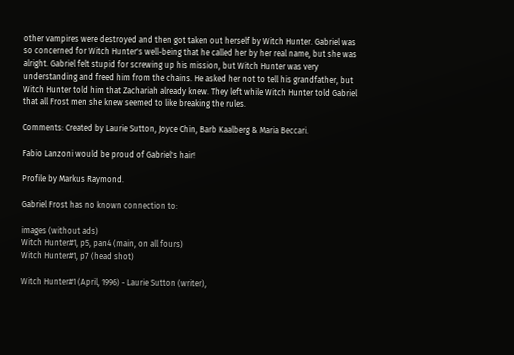other vampires were destroyed and then got taken out herself by Witch Hunter. Gabriel was so concerned for Witch Hunter's well-being that he called her by her real name, but she was alright. Gabriel felt stupid for screwing up his mission, but Witch Hunter was very understanding and freed him from the chains. He asked her not to tell his grandfather, but Witch Hunter told him that Zachariah already knew. They left while Witch Hunter told Gabriel that all Frost men she knew seemed to like breaking the rules.

Comments: Created by Laurie Sutton, Joyce Chin, Barb Kaalberg & Maria Beccari.

Fabio Lanzoni would be proud of Gabriel's hair!

Profile by Markus Raymond.

Gabriel Frost has no known connection to:

images (without ads)
Witch Hunter#1, p5, pan4 (main, on all fours)
Witch Hunter#1, p7 (head shot)

Witch Hunter#1 (April, 1996) - Laurie Sutton (writer),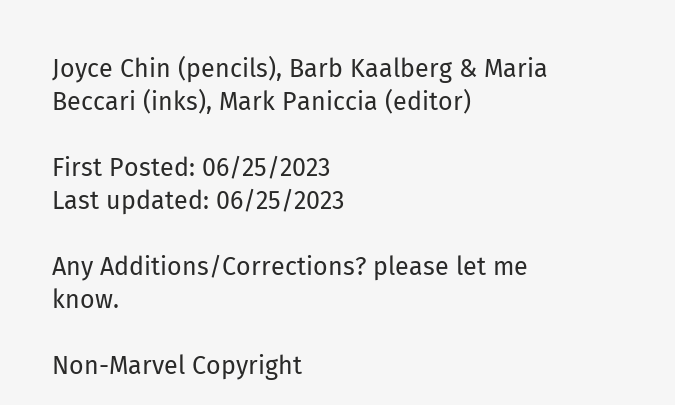Joyce Chin (pencils), Barb Kaalberg & Maria Beccari (inks), Mark Paniccia (editor)

First Posted: 06/25/2023
Last updated: 06/25/2023

Any Additions/Corrections? please let me know.

Non-Marvel Copyright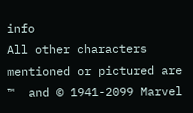info
All other characters mentioned or pictured are ™  and © 1941-2099 Marvel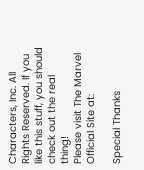Characters, Inc. All Rights Reserved. If you like this stuff, you should check out the real thing!
Please visit The Marvel Official Site at:

Special Thanks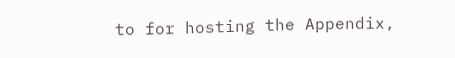to for hosting the Appendix,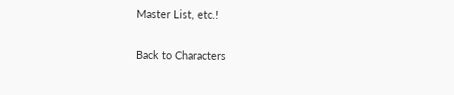Master List, etc.!

Back to Characters